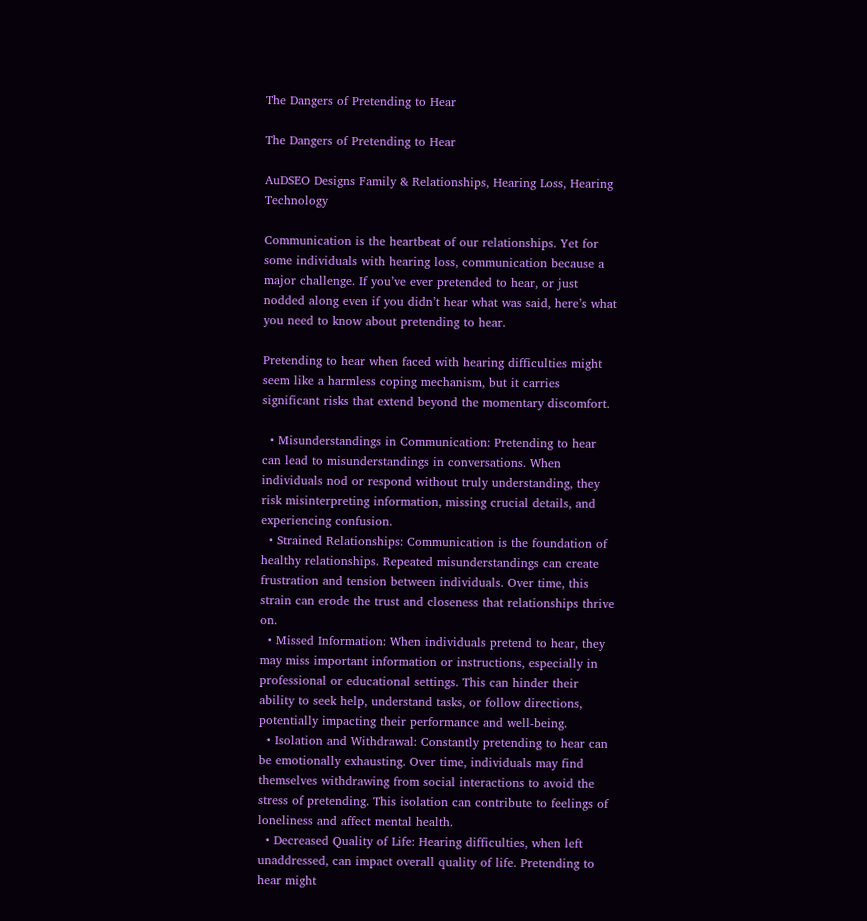The Dangers of Pretending to Hear

The Dangers of Pretending to Hear

AuDSEO Designs Family & Relationships, Hearing Loss, Hearing Technology

Communication is the heartbeat of our relationships. Yet for some individuals with hearing loss, communication because a major challenge. If you’ve ever pretended to hear, or just nodded along even if you didn’t hear what was said, here’s what you need to know about pretending to hear.

Pretending to hear when faced with hearing difficulties might seem like a harmless coping mechanism, but it carries significant risks that extend beyond the momentary discomfort.

  • Misunderstandings in Communication: Pretending to hear can lead to misunderstandings in conversations. When individuals nod or respond without truly understanding, they risk misinterpreting information, missing crucial details, and experiencing confusion.
  • Strained Relationships: Communication is the foundation of healthy relationships. Repeated misunderstandings can create frustration and tension between individuals. Over time, this strain can erode the trust and closeness that relationships thrive on.
  • Missed Information: When individuals pretend to hear, they may miss important information or instructions, especially in professional or educational settings. This can hinder their ability to seek help, understand tasks, or follow directions, potentially impacting their performance and well-being.
  • Isolation and Withdrawal: Constantly pretending to hear can be emotionally exhausting. Over time, individuals may find themselves withdrawing from social interactions to avoid the stress of pretending. This isolation can contribute to feelings of loneliness and affect mental health.
  • Decreased Quality of Life: Hearing difficulties, when left unaddressed, can impact overall quality of life. Pretending to hear might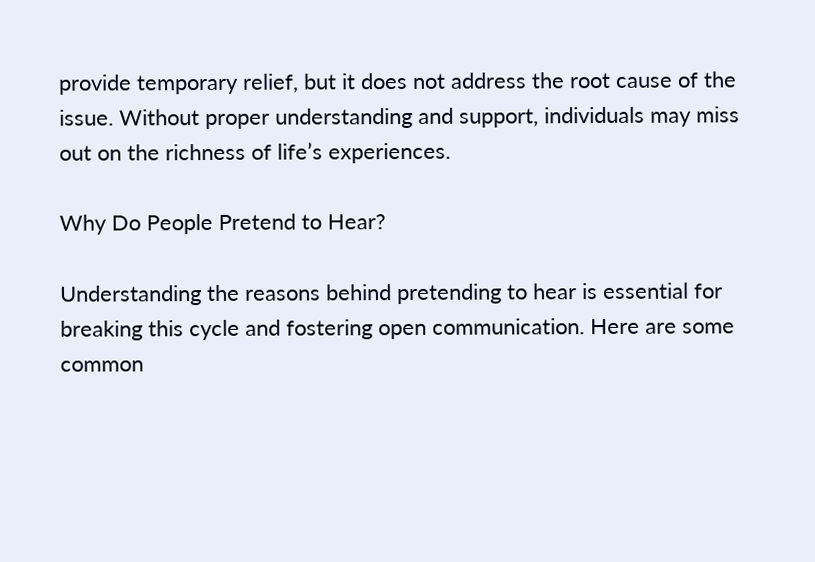provide temporary relief, but it does not address the root cause of the issue. Without proper understanding and support, individuals may miss out on the richness of life’s experiences.

Why Do People Pretend to Hear?

Understanding the reasons behind pretending to hear is essential for breaking this cycle and fostering open communication. Here are some common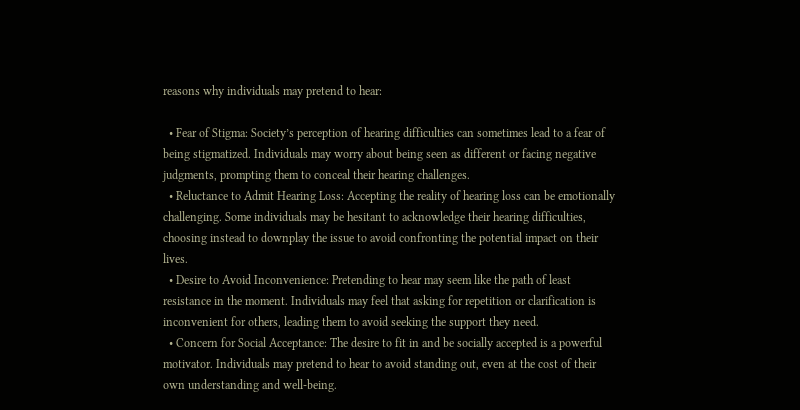reasons why individuals may pretend to hear:

  • Fear of Stigma: Society’s perception of hearing difficulties can sometimes lead to a fear of being stigmatized. Individuals may worry about being seen as different or facing negative judgments, prompting them to conceal their hearing challenges.
  • Reluctance to Admit Hearing Loss: Accepting the reality of hearing loss can be emotionally challenging. Some individuals may be hesitant to acknowledge their hearing difficulties, choosing instead to downplay the issue to avoid confronting the potential impact on their lives.
  • Desire to Avoid Inconvenience: Pretending to hear may seem like the path of least resistance in the moment. Individuals may feel that asking for repetition or clarification is inconvenient for others, leading them to avoid seeking the support they need.
  • Concern for Social Acceptance: The desire to fit in and be socially accepted is a powerful motivator. Individuals may pretend to hear to avoid standing out, even at the cost of their own understanding and well-being.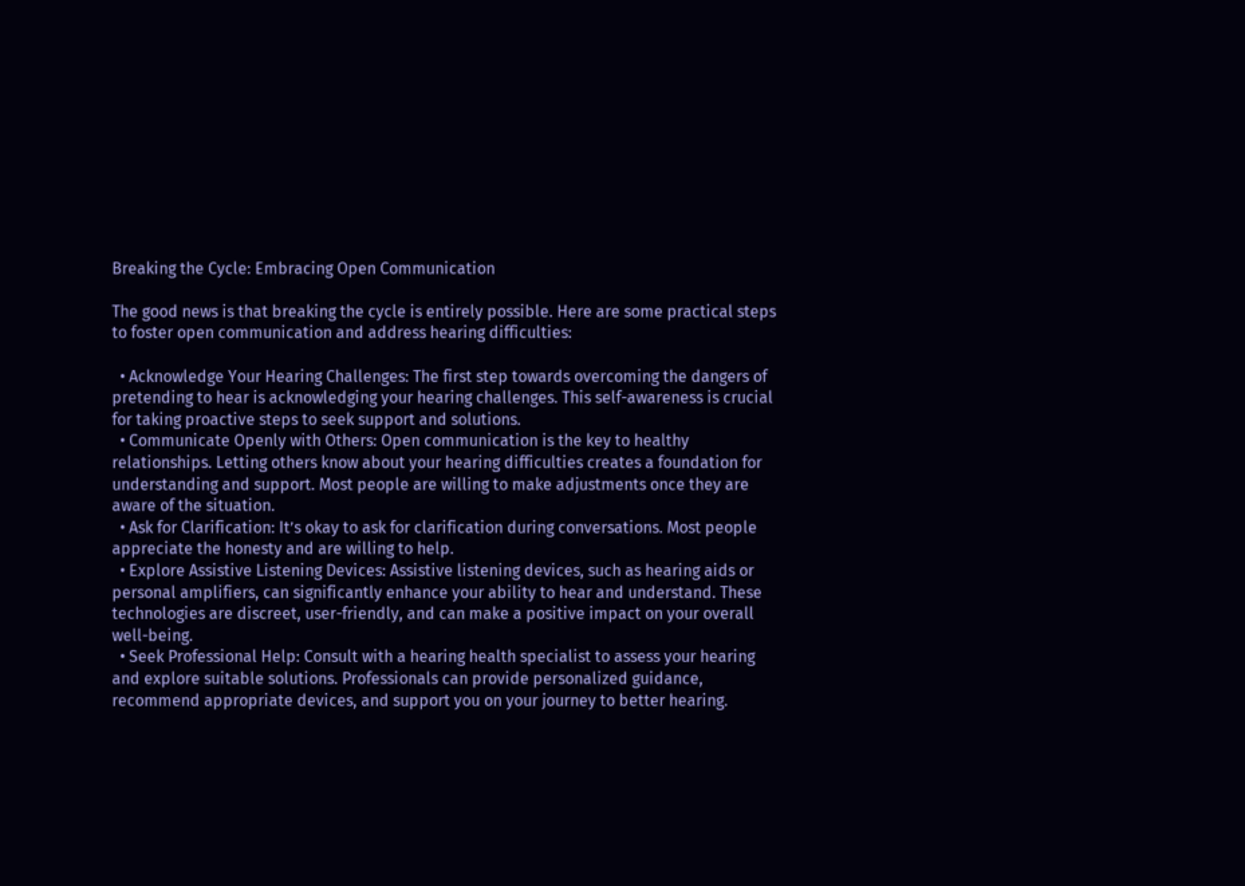Breaking the Cycle: Embracing Open Communication

The good news is that breaking the cycle is entirely possible. Here are some practical steps to foster open communication and address hearing difficulties:

  • Acknowledge Your Hearing Challenges: The first step towards overcoming the dangers of pretending to hear is acknowledging your hearing challenges. This self-awareness is crucial for taking proactive steps to seek support and solutions.
  • Communicate Openly with Others: Open communication is the key to healthy relationships. Letting others know about your hearing difficulties creates a foundation for understanding and support. Most people are willing to make adjustments once they are aware of the situation.
  • Ask for Clarification: It’s okay to ask for clarification during conversations. Most people appreciate the honesty and are willing to help.
  • Explore Assistive Listening Devices: Assistive listening devices, such as hearing aids or personal amplifiers, can significantly enhance your ability to hear and understand. These technologies are discreet, user-friendly, and can make a positive impact on your overall well-being.
  • Seek Professional Help: Consult with a hearing health specialist to assess your hearing and explore suitable solutions. Professionals can provide personalized guidance, recommend appropriate devices, and support you on your journey to better hearing.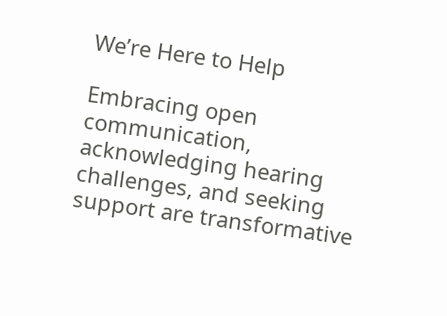We’re Here to Help

Embracing open communication, acknowledging hearing challenges, and seeking support are transformative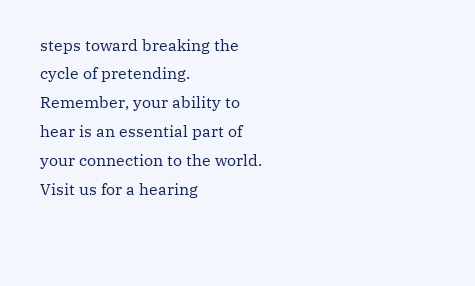steps toward breaking the cycle of pretending. Remember, your ability to hear is an essential part of your connection to the world. Visit us for a hearing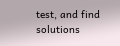test, and find solutions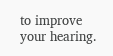to improve your hearing.